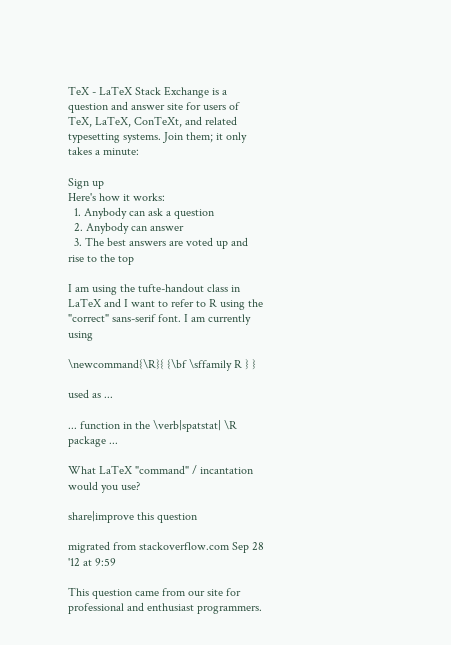TeX - LaTeX Stack Exchange is a question and answer site for users of TeX, LaTeX, ConTeXt, and related typesetting systems. Join them; it only takes a minute:

Sign up
Here's how it works:
  1. Anybody can ask a question
  2. Anybody can answer
  3. The best answers are voted up and rise to the top

I am using the tufte-handout class in LaTeX and I want to refer to R using the "correct" sans-serif font. I am currently using

\newcommand{\R}{ {\bf \sffamily R } }

used as ...

... function in the \verb|spatstat| \R package ...

What LaTeX "command" / incantation would you use?

share|improve this question

migrated from stackoverflow.com Sep 28 '12 at 9:59

This question came from our site for professional and enthusiast programmers.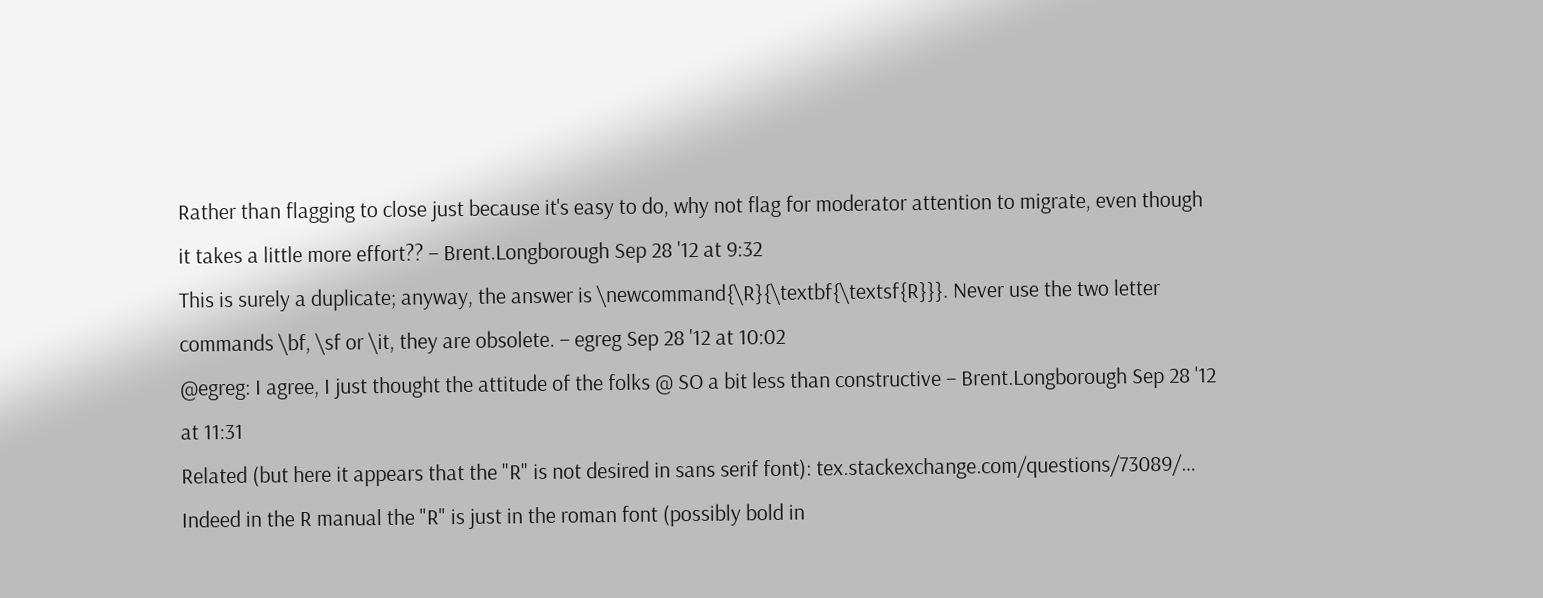Rather than flagging to close just because it's easy to do, why not flag for moderator attention to migrate, even though it takes a little more effort?? – Brent.Longborough Sep 28 '12 at 9:32
This is surely a duplicate; anyway, the answer is \newcommand{\R}{\textbf{\textsf{R}}}. Never use the two letter commands \bf, \sf or \it, they are obsolete. – egreg Sep 28 '12 at 10:02
@egreg: I agree, I just thought the attitude of the folks @ SO a bit less than constructive – Brent.Longborough Sep 28 '12 at 11:31
Related (but here it appears that the "R" is not desired in sans serif font): tex.stackexchange.com/questions/73089/… Indeed in the R manual the "R" is just in the roman font (possibly bold in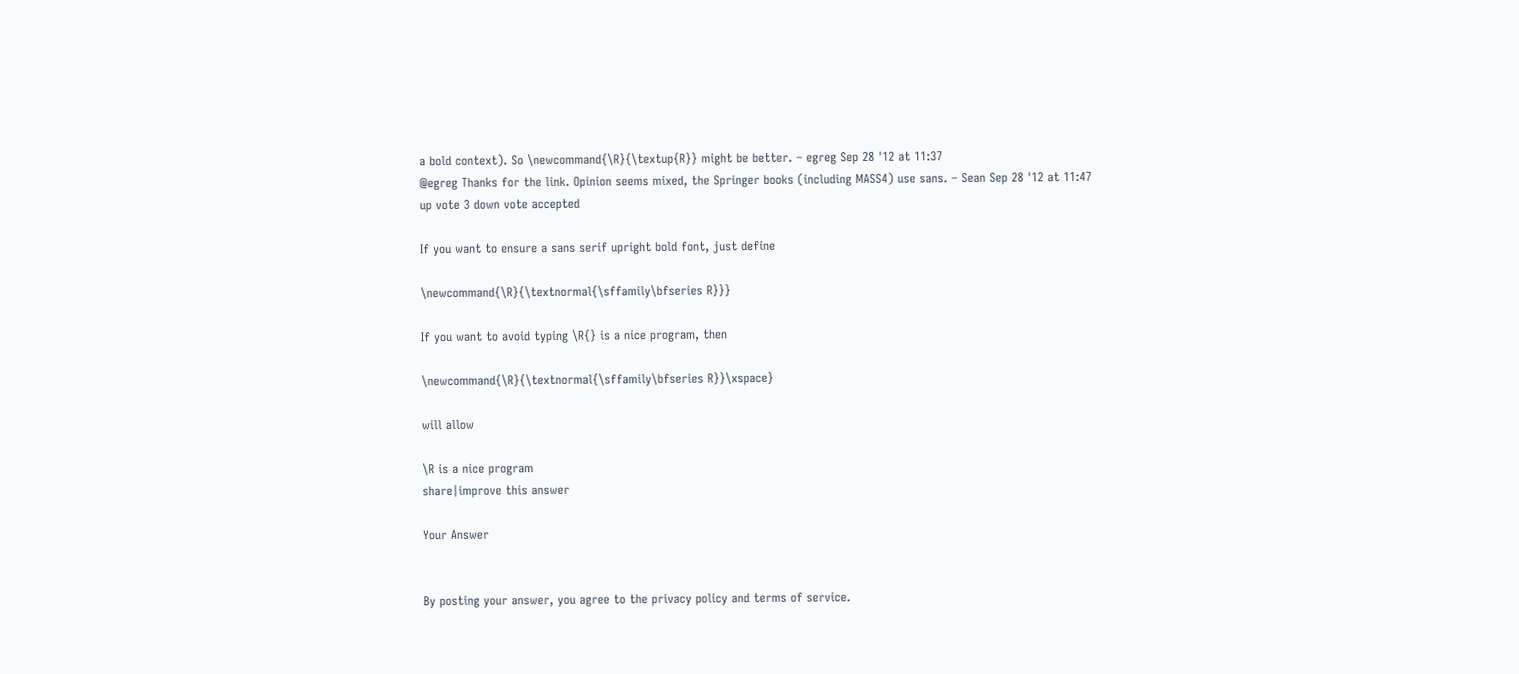a bold context). So \newcommand{\R}{\textup{R}} might be better. – egreg Sep 28 '12 at 11:37
@egreg Thanks for the link. Opinion seems mixed, the Springer books (including MASS4) use sans. – Sean Sep 28 '12 at 11:47
up vote 3 down vote accepted

If you want to ensure a sans serif upright bold font, just define

\newcommand{\R}{\textnormal{\sffamily\bfseries R}}}

If you want to avoid typing \R{} is a nice program, then

\newcommand{\R}{\textnormal{\sffamily\bfseries R}}\xspace}

will allow

\R is a nice program
share|improve this answer

Your Answer


By posting your answer, you agree to the privacy policy and terms of service.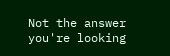Not the answer you're looking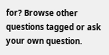for? Browse other questions tagged or ask your own question.